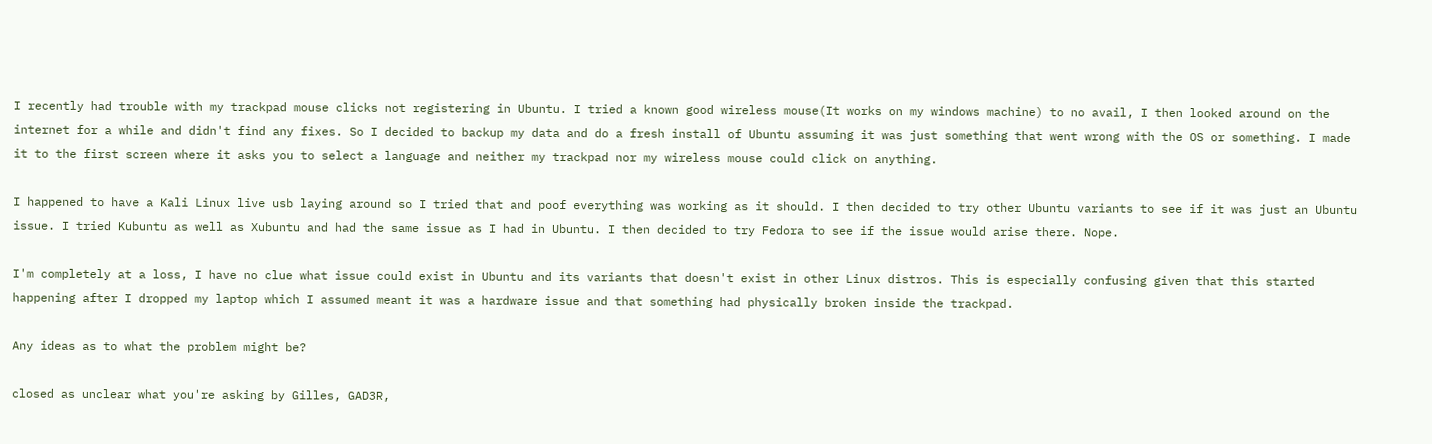I recently had trouble with my trackpad mouse clicks not registering in Ubuntu. I tried a known good wireless mouse(It works on my windows machine) to no avail, I then looked around on the internet for a while and didn't find any fixes. So I decided to backup my data and do a fresh install of Ubuntu assuming it was just something that went wrong with the OS or something. I made it to the first screen where it asks you to select a language and neither my trackpad nor my wireless mouse could click on anything.

I happened to have a Kali Linux live usb laying around so I tried that and poof everything was working as it should. I then decided to try other Ubuntu variants to see if it was just an Ubuntu issue. I tried Kubuntu as well as Xubuntu and had the same issue as I had in Ubuntu. I then decided to try Fedora to see if the issue would arise there. Nope.

I'm completely at a loss, I have no clue what issue could exist in Ubuntu and its variants that doesn't exist in other Linux distros. This is especially confusing given that this started happening after I dropped my laptop which I assumed meant it was a hardware issue and that something had physically broken inside the trackpad.

Any ideas as to what the problem might be?

closed as unclear what you're asking by Gilles, GAD3R,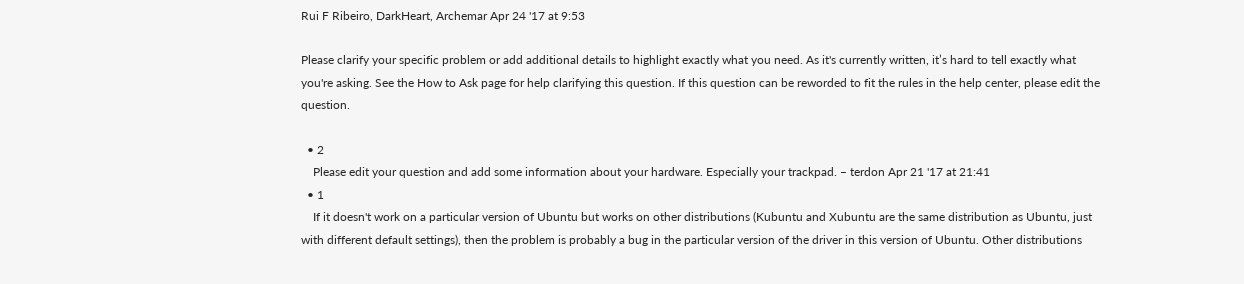Rui F Ribeiro, DarkHeart, Archemar Apr 24 '17 at 9:53

Please clarify your specific problem or add additional details to highlight exactly what you need. As it's currently written, it’s hard to tell exactly what you're asking. See the How to Ask page for help clarifying this question. If this question can be reworded to fit the rules in the help center, please edit the question.

  • 2
    Please edit your question and add some information about your hardware. Especially your trackpad. – terdon Apr 21 '17 at 21:41
  • 1
    If it doesn't work on a particular version of Ubuntu but works on other distributions (Kubuntu and Xubuntu are the same distribution as Ubuntu, just with different default settings), then the problem is probably a bug in the particular version of the driver in this version of Ubuntu. Other distributions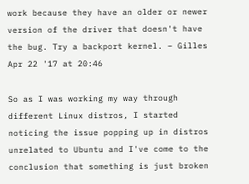work because they have an older or newer version of the driver that doesn't have the bug. Try a backport kernel. – Gilles Apr 22 '17 at 20:46

So as I was working my way through different Linux distros, I started noticing the issue popping up in distros unrelated to Ubuntu and I've come to the conclusion that something is just broken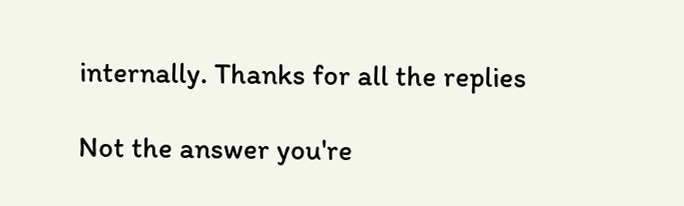internally. Thanks for all the replies

Not the answer you're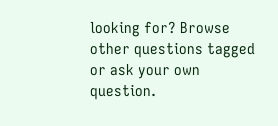looking for? Browse other questions tagged or ask your own question.